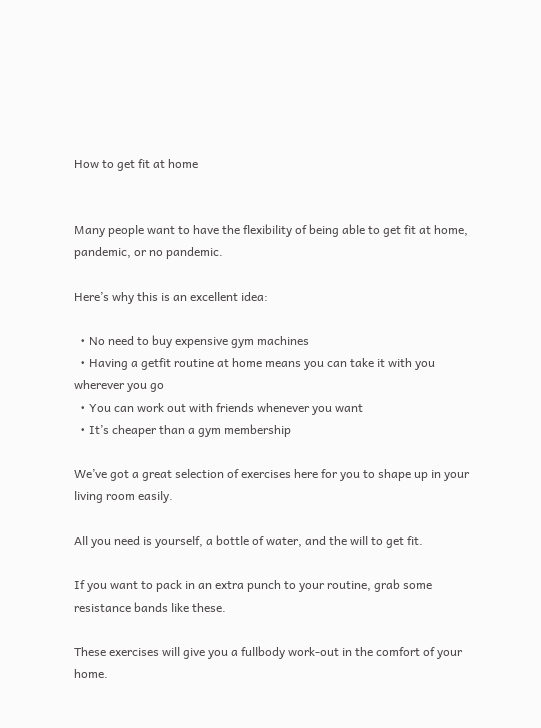How to get fit at home


Many people want to have the flexibility of being able to get fit at home, pandemic, or no pandemic.

Here’s why this is an excellent idea:

  • No need to buy expensive gym machines
  • Having a getfit routine at home means you can take it with you wherever you go
  • You can work out with friends whenever you want
  • It’s cheaper than a gym membership

We’ve got a great selection of exercises here for you to shape up in your living room easily.

All you need is yourself, a bottle of water, and the will to get fit.

If you want to pack in an extra punch to your routine, grab some resistance bands like these.

These exercises will give you a fullbody work-out in the comfort of your home.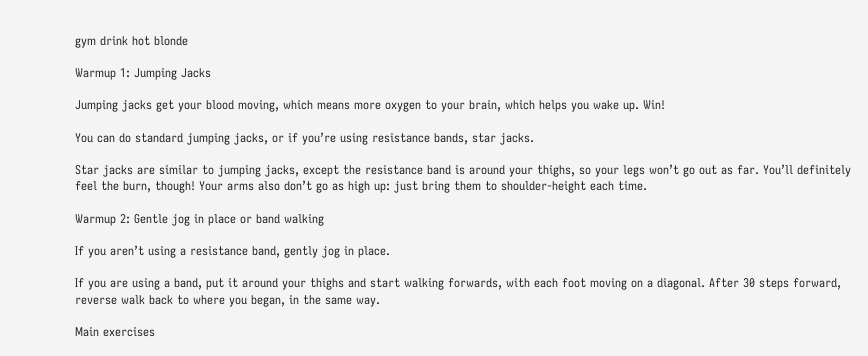gym drink hot blonde

Warmup 1: Jumping Jacks

Jumping jacks get your blood moving, which means more oxygen to your brain, which helps you wake up. Win!

You can do standard jumping jacks, or if you’re using resistance bands, star jacks.

Star jacks are similar to jumping jacks, except the resistance band is around your thighs, so your legs won’t go out as far. You’ll definitely feel the burn, though! Your arms also don’t go as high up: just bring them to shoulder-height each time.

Warmup 2: Gentle jog in place or band walking

If you aren’t using a resistance band, gently jog in place.

If you are using a band, put it around your thighs and start walking forwards, with each foot moving on a diagonal. After 30 steps forward, reverse walk back to where you began, in the same way.

Main exercises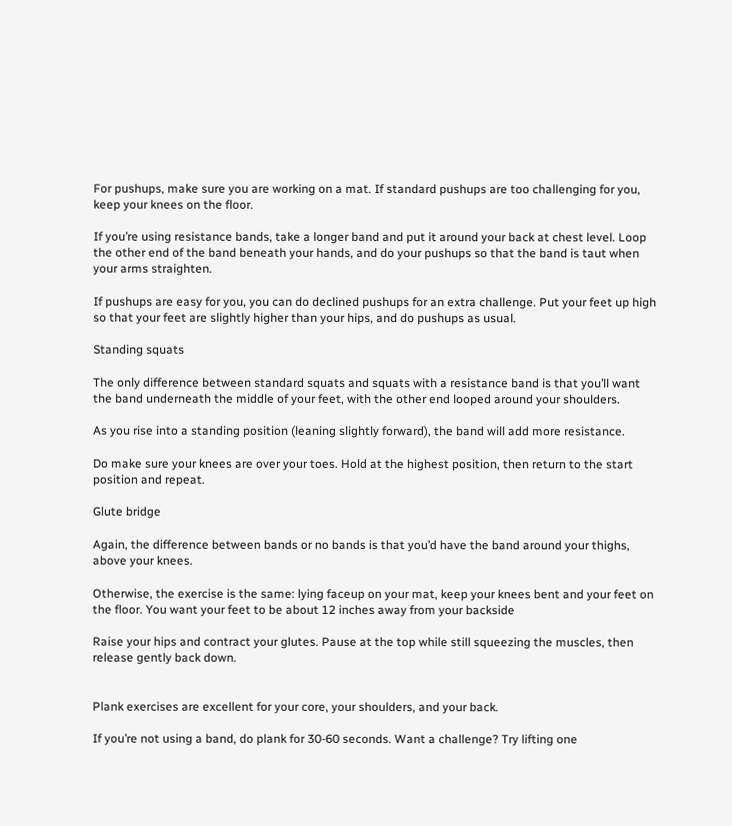For pushups, make sure you are working on a mat. If standard pushups are too challenging for you, keep your knees on the floor.

If you’re using resistance bands, take a longer band and put it around your back at chest level. Loop the other end of the band beneath your hands, and do your pushups so that the band is taut when your arms straighten.

If pushups are easy for you, you can do declined pushups for an extra challenge. Put your feet up high so that your feet are slightly higher than your hips, and do pushups as usual.

Standing squats

The only difference between standard squats and squats with a resistance band is that you’ll want the band underneath the middle of your feet, with the other end looped around your shoulders.

As you rise into a standing position (leaning slightly forward), the band will add more resistance.

Do make sure your knees are over your toes. Hold at the highest position, then return to the start position and repeat.

Glute bridge

Again, the difference between bands or no bands is that you’d have the band around your thighs, above your knees.

Otherwise, the exercise is the same: lying faceup on your mat, keep your knees bent and your feet on the floor. You want your feet to be about 12 inches away from your backside

Raise your hips and contract your glutes. Pause at the top while still squeezing the muscles, then release gently back down.


Plank exercises are excellent for your core, your shoulders, and your back.

If you’re not using a band, do plank for 30-60 seconds. Want a challenge? Try lifting one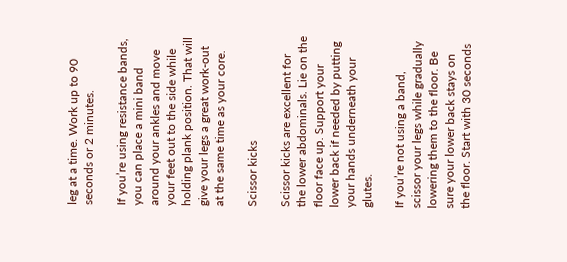leg at a time. Work up to 90 seconds or 2 minutes.

If you’re using resistance bands, you can place a mini band around your ankles and move your feet out to the side while holding plank position. That will give your legs a great work-out at the same time as your core.

Scissor kicks

Scissor kicks are excellent for the lower abdominals. Lie on the floor face up. Support your lower back if needed by putting your hands underneath your glutes.

If you’re not using a band, scissor your legs while gradually lowering them to the floor. Be sure your lower back stays on the floor. Start with 30 seconds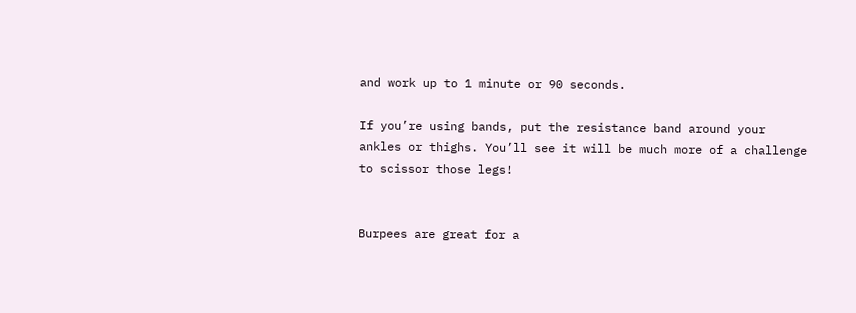and work up to 1 minute or 90 seconds.

If you’re using bands, put the resistance band around your ankles or thighs. You’ll see it will be much more of a challenge to scissor those legs!


Burpees are great for a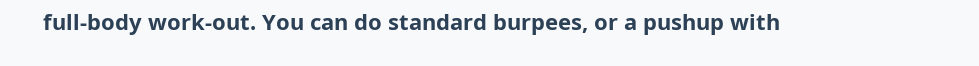full-body work-out. You can do standard burpees, or a pushup with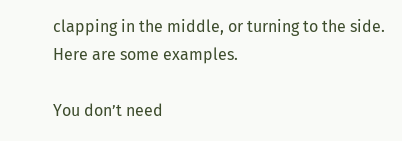clapping in the middle, or turning to the side. Here are some examples.

You don’t need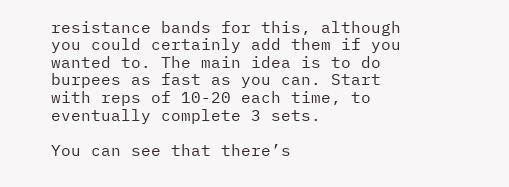resistance bands for this, although you could certainly add them if you wanted to. The main idea is to do burpees as fast as you can. Start with reps of 10-20 each time, to eventually complete 3 sets.

You can see that there’s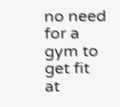no need for a gym to get fit at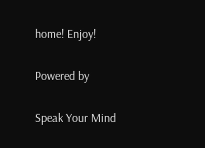home! Enjoy!

Powered by

Speak Your Mind